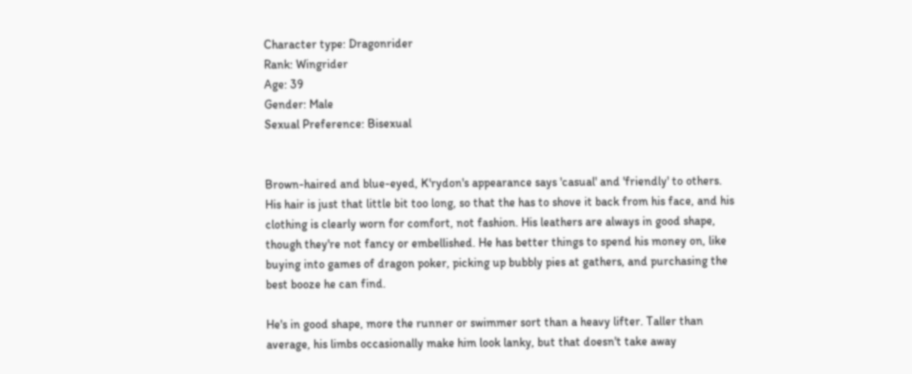Character type: Dragonrider
Rank: Wingrider
Age: 39
Gender: Male
Sexual Preference: Bisexual


Brown-haired and blue-eyed, K'rydon's appearance says 'casual' and 'friendly' to others. His hair is just that little bit too long, so that the has to shove it back from his face, and his clothing is clearly worn for comfort, not fashion. His leathers are always in good shape, though they're not fancy or embellished. He has better things to spend his money on, like buying into games of dragon poker, picking up bubbly pies at gathers, and purchasing the best booze he can find.

He's in good shape, more the runner or swimmer sort than a heavy lifter. Taller than average, his limbs occasionally make him look lanky, but that doesn't take away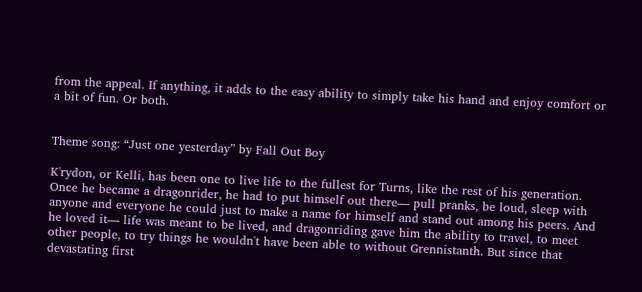from the appeal. If anything, it adds to the easy ability to simply take his hand and enjoy comfort or a bit of fun. Or both.


Theme song: “Just one yesterday” by Fall Out Boy

K'rydon, or Kelli, has been one to live life to the fullest for Turns, like the rest of his generation. Once he became a dragonrider, he had to put himself out there— pull pranks, be loud, sleep with anyone and everyone he could just to make a name for himself and stand out among his peers. And he loved it— life was meant to be lived, and dragonriding gave him the ability to travel, to meet other people, to try things he wouldn't have been able to without Grennistanth. But since that devastating first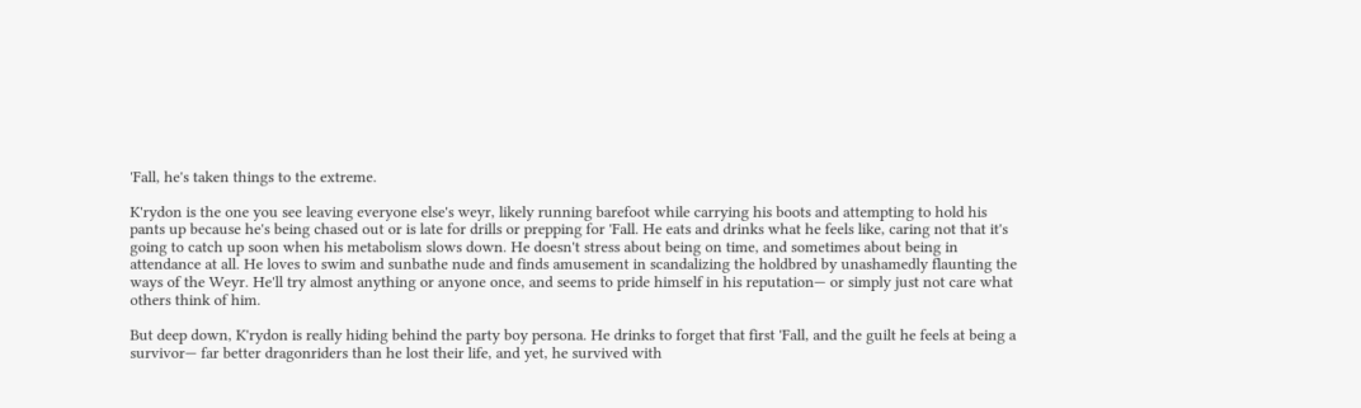'Fall, he's taken things to the extreme.

K'rydon is the one you see leaving everyone else's weyr, likely running barefoot while carrying his boots and attempting to hold his pants up because he's being chased out or is late for drills or prepping for 'Fall. He eats and drinks what he feels like, caring not that it's going to catch up soon when his metabolism slows down. He doesn't stress about being on time, and sometimes about being in attendance at all. He loves to swim and sunbathe nude and finds amusement in scandalizing the holdbred by unashamedly flaunting the ways of the Weyr. He'll try almost anything or anyone once, and seems to pride himself in his reputation— or simply just not care what others think of him.

But deep down, K'rydon is really hiding behind the party boy persona. He drinks to forget that first 'Fall, and the guilt he feels at being a survivor— far better dragonriders than he lost their life, and yet, he survived with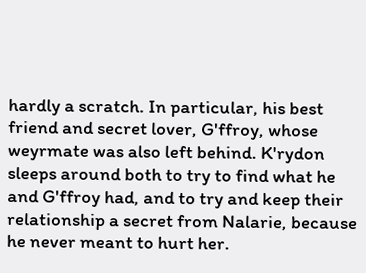hardly a scratch. In particular, his best friend and secret lover, G'ffroy, whose weyrmate was also left behind. K'rydon sleeps around both to try to find what he and G'ffroy had, and to try and keep their relationship a secret from Nalarie, because he never meant to hurt her.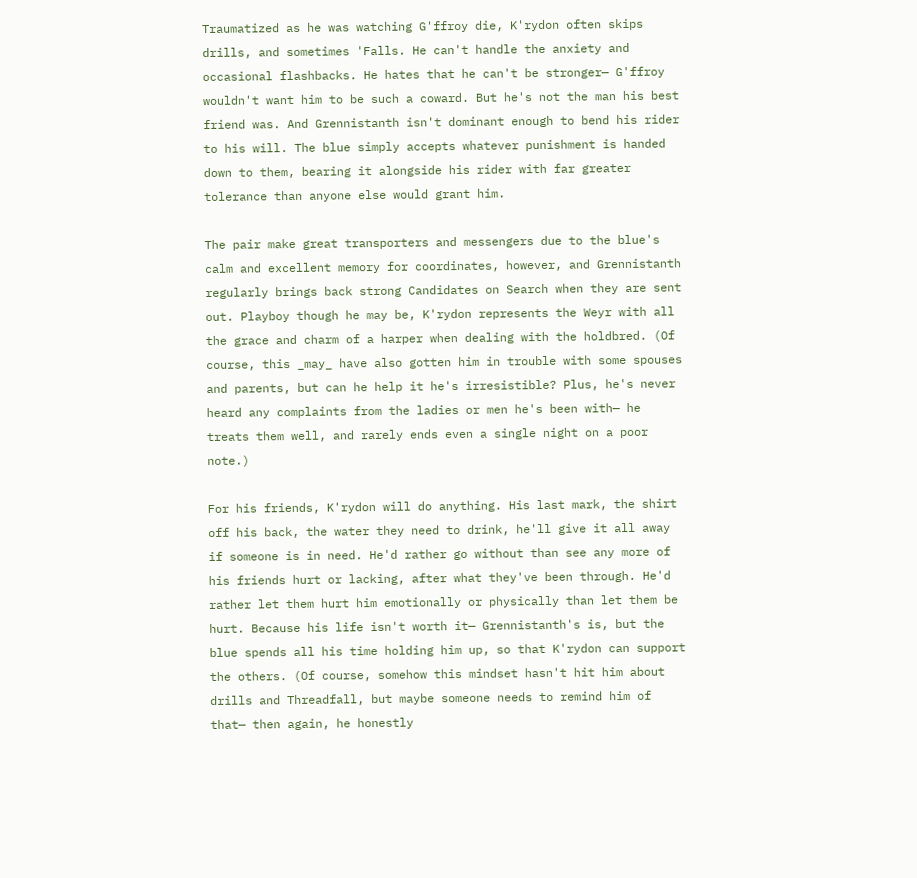Traumatized as he was watching G'ffroy die, K'rydon often skips drills, and sometimes 'Falls. He can't handle the anxiety and occasional flashbacks. He hates that he can't be stronger— G'ffroy wouldn't want him to be such a coward. But he's not the man his best friend was. And Grennistanth isn't dominant enough to bend his rider to his will. The blue simply accepts whatever punishment is handed down to them, bearing it alongside his rider with far greater tolerance than anyone else would grant him.

The pair make great transporters and messengers due to the blue's calm and excellent memory for coordinates, however, and Grennistanth regularly brings back strong Candidates on Search when they are sent out. Playboy though he may be, K'rydon represents the Weyr with all the grace and charm of a harper when dealing with the holdbred. (Of course, this _may_ have also gotten him in trouble with some spouses and parents, but can he help it he's irresistible? Plus, he's never heard any complaints from the ladies or men he's been with— he treats them well, and rarely ends even a single night on a poor note.)

For his friends, K'rydon will do anything. His last mark, the shirt off his back, the water they need to drink, he'll give it all away if someone is in need. He'd rather go without than see any more of his friends hurt or lacking, after what they've been through. He'd rather let them hurt him emotionally or physically than let them be hurt. Because his life isn't worth it— Grennistanth's is, but the blue spends all his time holding him up, so that K'rydon can support the others. (Of course, somehow this mindset hasn't hit him about drills and Threadfall, but maybe someone needs to remind him of that— then again, he honestly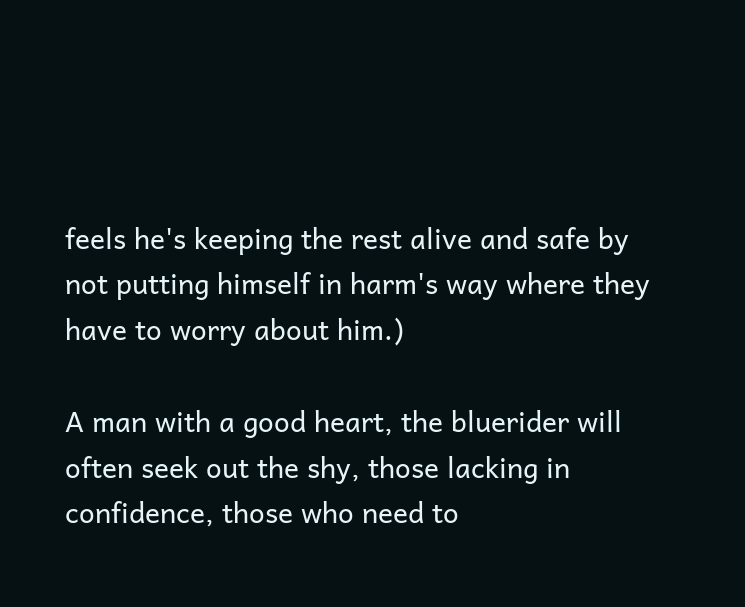feels he's keeping the rest alive and safe by not putting himself in harm's way where they have to worry about him.)

A man with a good heart, the bluerider will often seek out the shy, those lacking in confidence, those who need to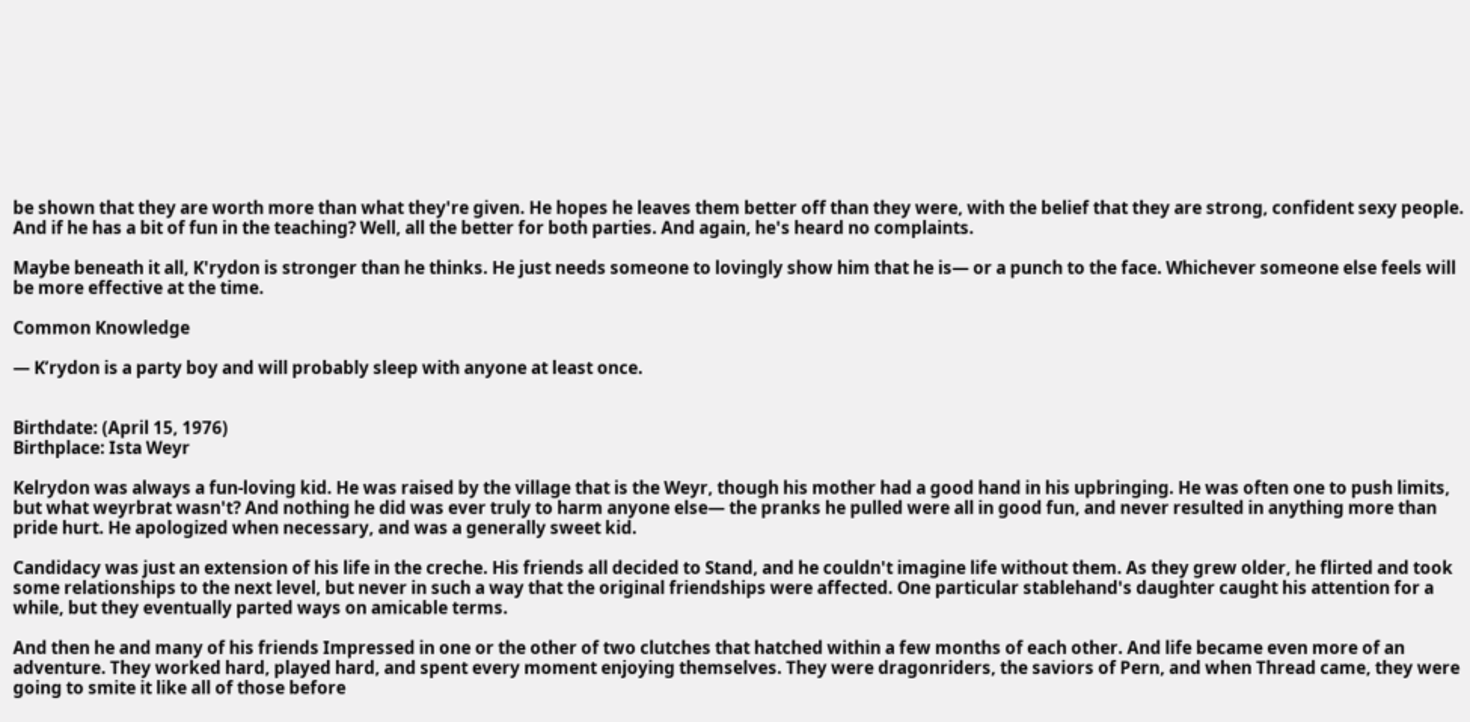be shown that they are worth more than what they're given. He hopes he leaves them better off than they were, with the belief that they are strong, confident sexy people. And if he has a bit of fun in the teaching? Well, all the better for both parties. And again, he's heard no complaints.

Maybe beneath it all, K'rydon is stronger than he thinks. He just needs someone to lovingly show him that he is— or a punch to the face. Whichever someone else feels will be more effective at the time.

Common Knowledge

— K’rydon is a party boy and will probably sleep with anyone at least once.


Birthdate: (April 15, 1976)
Birthplace: Ista Weyr

Kelrydon was always a fun-loving kid. He was raised by the village that is the Weyr, though his mother had a good hand in his upbringing. He was often one to push limits, but what weyrbrat wasn't? And nothing he did was ever truly to harm anyone else— the pranks he pulled were all in good fun, and never resulted in anything more than pride hurt. He apologized when necessary, and was a generally sweet kid.

Candidacy was just an extension of his life in the creche. His friends all decided to Stand, and he couldn't imagine life without them. As they grew older, he flirted and took some relationships to the next level, but never in such a way that the original friendships were affected. One particular stablehand's daughter caught his attention for a while, but they eventually parted ways on amicable terms.

And then he and many of his friends Impressed in one or the other of two clutches that hatched within a few months of each other. And life became even more of an adventure. They worked hard, played hard, and spent every moment enjoying themselves. They were dragonriders, the saviors of Pern, and when Thread came, they were going to smite it like all of those before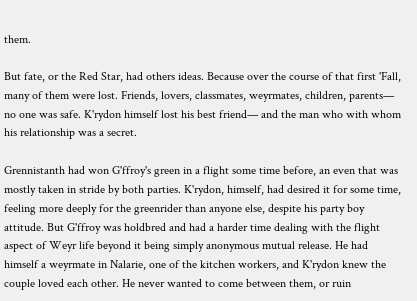them.

But fate, or the Red Star, had others ideas. Because over the course of that first 'Fall, many of them were lost. Friends, lovers, classmates, weyrmates, children, parents— no one was safe. K'rydon himself lost his best friend— and the man who with whom his relationship was a secret.

Grennistanth had won G'ffroy's green in a flight some time before, an even that was mostly taken in stride by both parties. K'rydon, himself, had desired it for some time, feeling more deeply for the greenrider than anyone else, despite his party boy attitude. But G'ffroy was holdbred and had a harder time dealing with the flight aspect of Weyr life beyond it being simply anonymous mutual release. He had himself a weyrmate in Nalarie, one of the kitchen workers, and K'rydon knew the couple loved each other. He never wanted to come between them, or ruin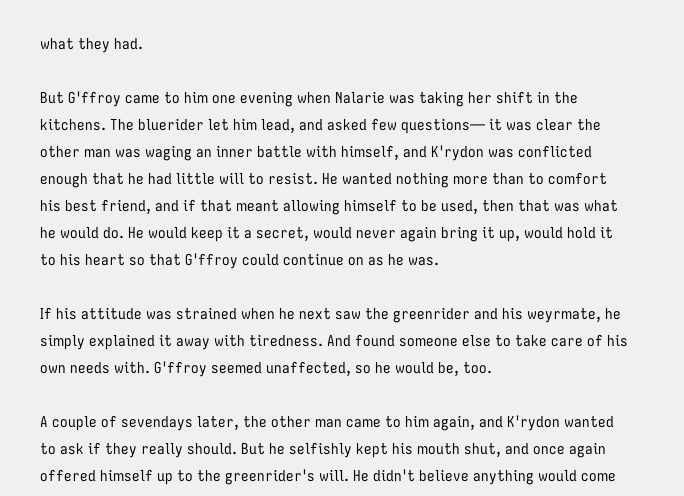what they had.

But G'ffroy came to him one evening when Nalarie was taking her shift in the kitchens. The bluerider let him lead, and asked few questions— it was clear the other man was waging an inner battle with himself, and K'rydon was conflicted enough that he had little will to resist. He wanted nothing more than to comfort his best friend, and if that meant allowing himself to be used, then that was what he would do. He would keep it a secret, would never again bring it up, would hold it to his heart so that G'ffroy could continue on as he was.

If his attitude was strained when he next saw the greenrider and his weyrmate, he simply explained it away with tiredness. And found someone else to take care of his own needs with. G'ffroy seemed unaffected, so he would be, too.

A couple of sevendays later, the other man came to him again, and K'rydon wanted to ask if they really should. But he selfishly kept his mouth shut, and once again offered himself up to the greenrider's will. He didn't believe anything would come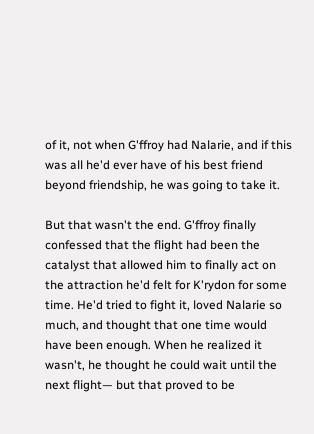of it, not when G'ffroy had Nalarie, and if this was all he'd ever have of his best friend beyond friendship, he was going to take it.

But that wasn't the end. G'ffroy finally confessed that the flight had been the catalyst that allowed him to finally act on the attraction he'd felt for K'rydon for some time. He'd tried to fight it, loved Nalarie so much, and thought that one time would have been enough. When he realized it wasn't, he thought he could wait until the next flight— but that proved to be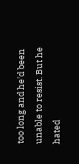too long and he'd been unable to resist. But he hated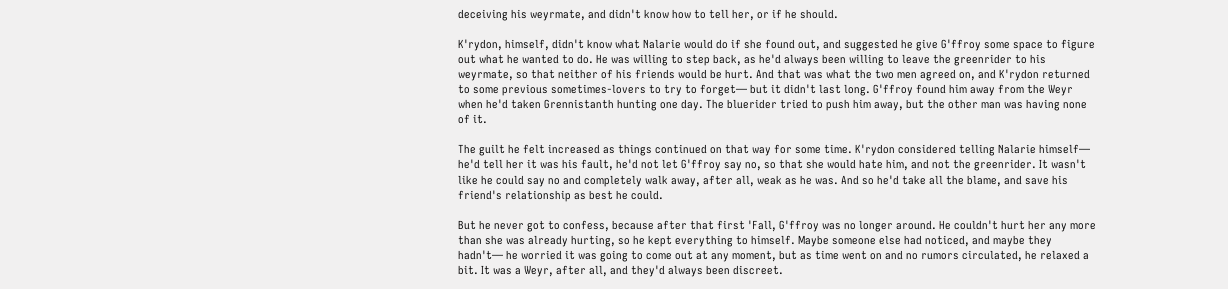deceiving his weyrmate, and didn't know how to tell her, or if he should.

K'rydon, himself, didn't know what Nalarie would do if she found out, and suggested he give G'ffroy some space to figure out what he wanted to do. He was willing to step back, as he'd always been willing to leave the greenrider to his weyrmate, so that neither of his friends would be hurt. And that was what the two men agreed on, and K'rydon returned to some previous sometimes-lovers to try to forget— but it didn't last long. G'ffroy found him away from the Weyr when he'd taken Grennistanth hunting one day. The bluerider tried to push him away, but the other man was having none of it.

The guilt he felt increased as things continued on that way for some time. K'rydon considered telling Nalarie himself— he'd tell her it was his fault, he'd not let G'ffroy say no, so that she would hate him, and not the greenrider. It wasn't like he could say no and completely walk away, after all, weak as he was. And so he'd take all the blame, and save his friend's relationship as best he could.

But he never got to confess, because after that first 'Fall, G'ffroy was no longer around. He couldn't hurt her any more than she was already hurting, so he kept everything to himself. Maybe someone else had noticed, and maybe they hadn't— he worried it was going to come out at any moment, but as time went on and no rumors circulated, he relaxed a bit. It was a Weyr, after all, and they'd always been discreet.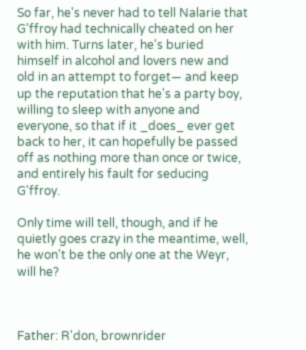So far, he's never had to tell Nalarie that G'ffroy had technically cheated on her with him. Turns later, he's buried himself in alcohol and lovers new and old in an attempt to forget— and keep up the reputation that he's a party boy, willing to sleep with anyone and everyone, so that if it _does_ ever get back to her, it can hopefully be passed off as nothing more than once or twice, and entirely his fault for seducing G'ffroy.

Only time will tell, though, and if he quietly goes crazy in the meantime, well, he won't be the only one at the Weyr, will he?



Father: R'don, brownrider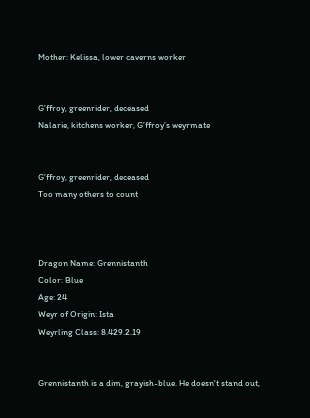Mother: Kelissa, lower caverns worker


G’ffroy, greenrider, deceased
Nalarie, kitchens worker, G’ffroy’s weyrmate


G’ffroy, greenrider, deceased
Too many others to count



Dragon Name: Grennistanth
Color: Blue
Age: 24
Weyr of Origin: Ista
Weyrling Class: 8.429.2.19


Grennistanth is a dim, grayish-blue. He doesn't stand out,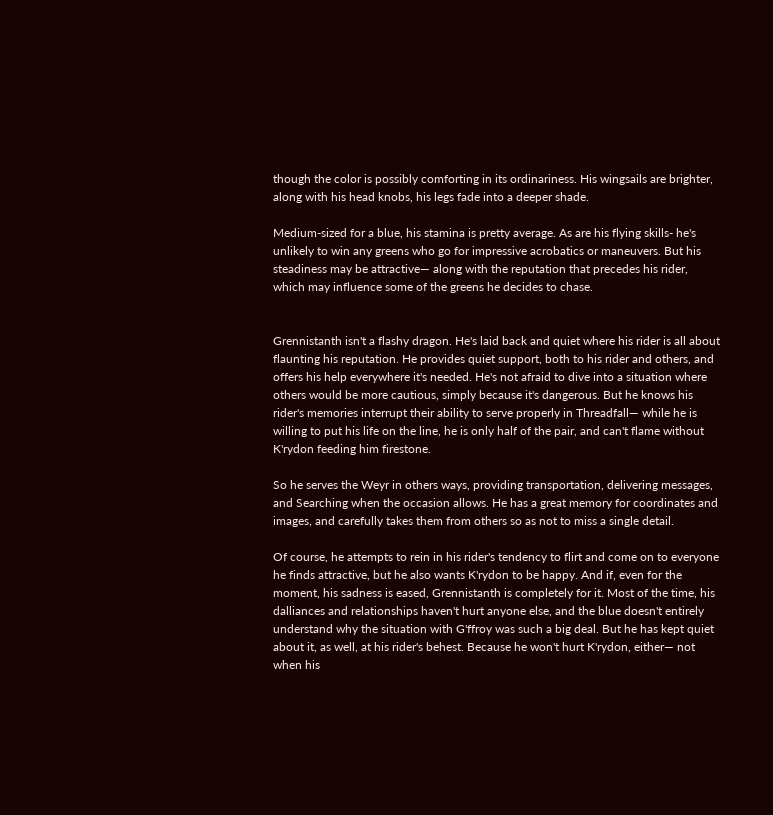though the color is possibly comforting in its ordinariness. His wingsails are brighter, along with his head knobs, his legs fade into a deeper shade.

Medium-sized for a blue, his stamina is pretty average. As are his flying skills- he's unlikely to win any greens who go for impressive acrobatics or maneuvers. But his steadiness may be attractive— along with the reputation that precedes his rider, which may influence some of the greens he decides to chase.


Grennistanth isn't a flashy dragon. He's laid back and quiet where his rider is all about flaunting his reputation. He provides quiet support, both to his rider and others, and offers his help everywhere it's needed. He's not afraid to dive into a situation where others would be more cautious, simply because it's dangerous. But he knows his rider's memories interrupt their ability to serve properly in Threadfall— while he is willing to put his life on the line, he is only half of the pair, and can't flame without K'rydon feeding him firestone.

So he serves the Weyr in others ways, providing transportation, delivering messages, and Searching when the occasion allows. He has a great memory for coordinates and images, and carefully takes them from others so as not to miss a single detail.

Of course, he attempts to rein in his rider's tendency to flirt and come on to everyone he finds attractive, but he also wants K'rydon to be happy. And if, even for the moment, his sadness is eased, Grennistanth is completely for it. Most of the time, his dalliances and relationships haven't hurt anyone else, and the blue doesn't entirely understand why the situation with G'ffroy was such a big deal. But he has kept quiet about it, as well, at his rider's behest. Because he won't hurt K'rydon, either— not when his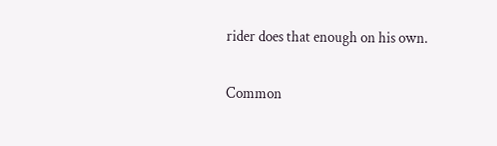rider does that enough on his own.

Common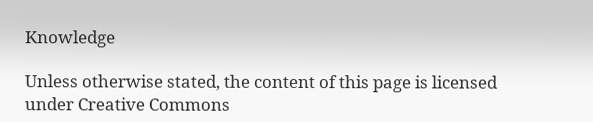Knowledge

Unless otherwise stated, the content of this page is licensed under Creative Commons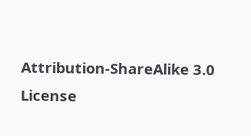Attribution-ShareAlike 3.0 License